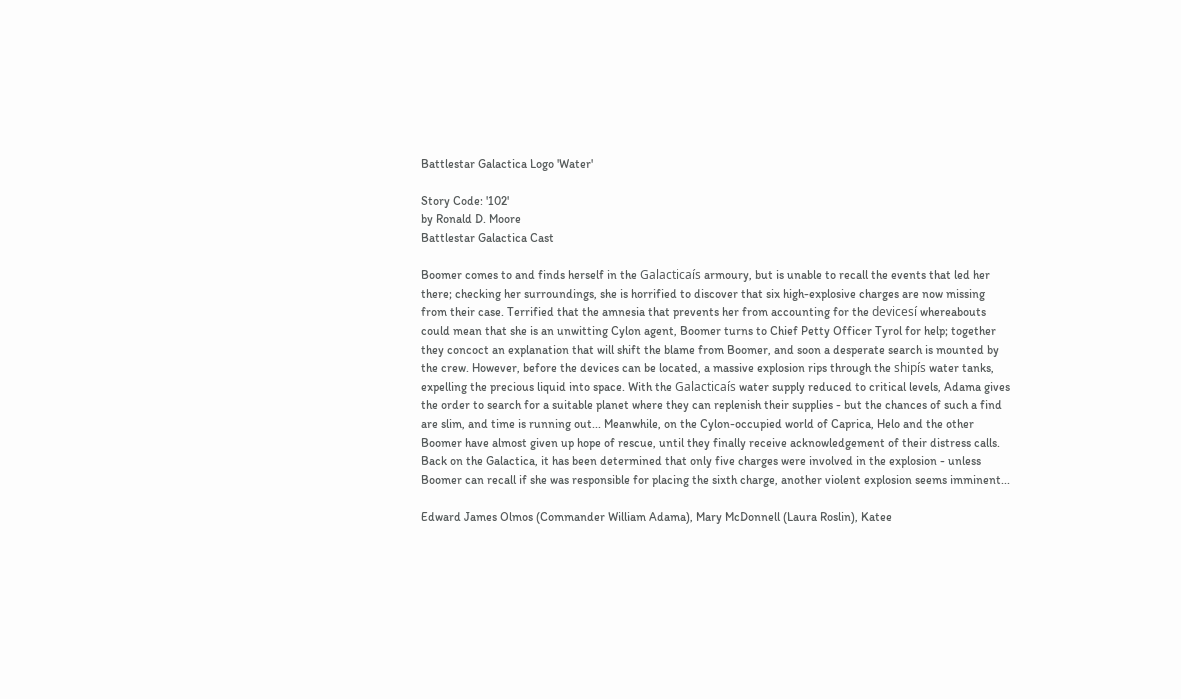Battlestar Galactica Logo 'Water'

Story Code: '102'
by Ronald D. Moore
Battlestar Galactica Cast

Boomer comes to and finds herself in the Galacticaís armoury, but is unable to recall the events that led her there; checking her surroundings, she is horrified to discover that six high-explosive charges are now missing from their case. Terrified that the amnesia that prevents her from accounting for the devicesí whereabouts could mean that she is an unwitting Cylon agent, Boomer turns to Chief Petty Officer Tyrol for help; together they concoct an explanation that will shift the blame from Boomer, and soon a desperate search is mounted by the crew. However, before the devices can be located, a massive explosion rips through the shipís water tanks, expelling the precious liquid into space. With the Galacticaís water supply reduced to critical levels, Adama gives the order to search for a suitable planet where they can replenish their supplies - but the chances of such a find are slim, and time is running out... Meanwhile, on the Cylon-occupied world of Caprica, Helo and the other Boomer have almost given up hope of rescue, until they finally receive acknowledgement of their distress calls. Back on the Galactica, it has been determined that only five charges were involved in the explosion - unless Boomer can recall if she was responsible for placing the sixth charge, another violent explosion seems imminent...

Edward James Olmos (Commander William Adama), Mary McDonnell (Laura Roslin), Katee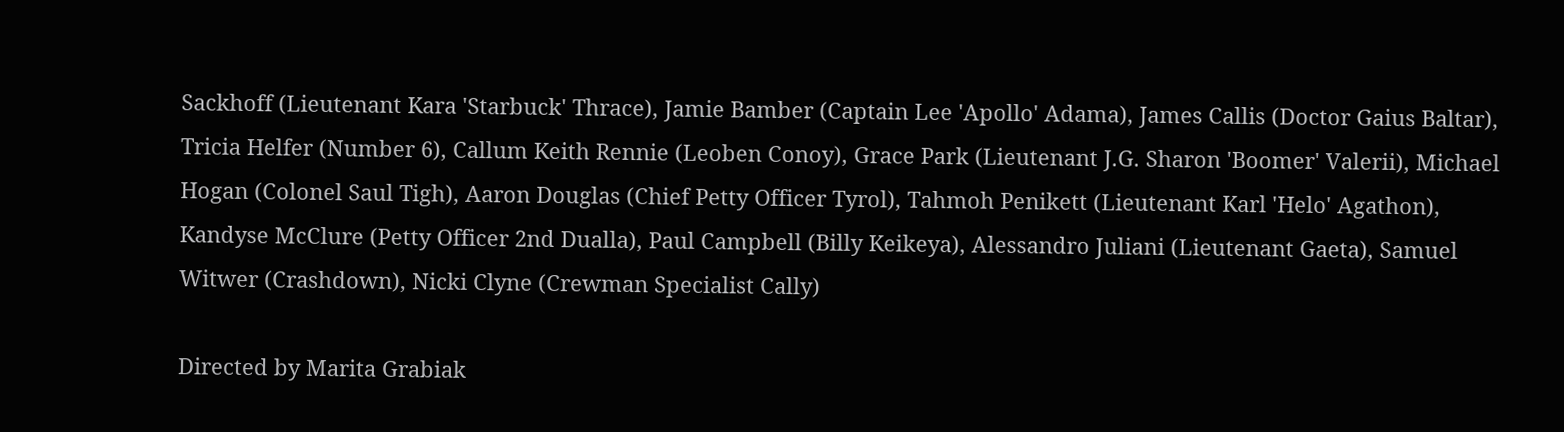Sackhoff (Lieutenant Kara 'Starbuck' Thrace), Jamie Bamber (Captain Lee 'Apollo' Adama), James Callis (Doctor Gaius Baltar), Tricia Helfer (Number 6), Callum Keith Rennie (Leoben Conoy), Grace Park (Lieutenant J.G. Sharon 'Boomer' Valerii), Michael Hogan (Colonel Saul Tigh), Aaron Douglas (Chief Petty Officer Tyrol), Tahmoh Penikett (Lieutenant Karl 'Helo' Agathon), Kandyse McClure (Petty Officer 2nd Dualla), Paul Campbell (Billy Keikeya), Alessandro Juliani (Lieutenant Gaeta), Samuel Witwer (Crashdown), Nicki Clyne (Crewman Specialist Cally)

Directed by Marita Grabiak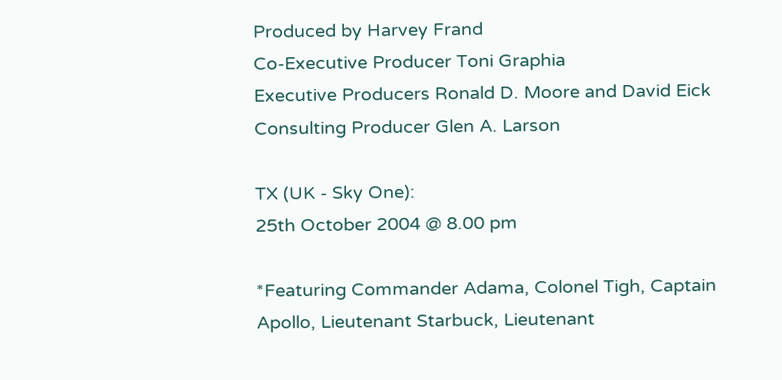Produced by Harvey Frand
Co-Executive Producer Toni Graphia
Executive Producers Ronald D. Moore and David Eick
Consulting Producer Glen A. Larson

TX (UK - Sky One):
25th October 2004 @ 8.00 pm

*Featuring Commander Adama, Colonel Tigh, Captain Apollo, Lieutenant Starbuck, Lieutenant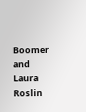Boomer and Laura Roslin